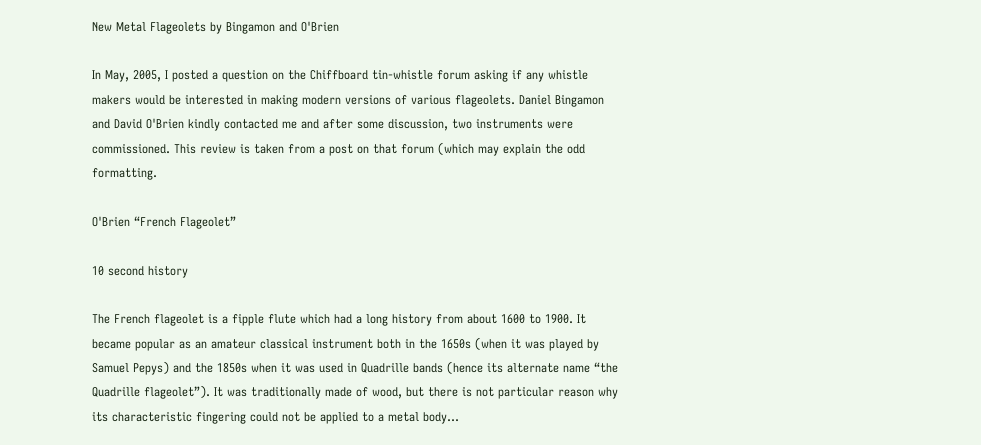New Metal Flageolets by Bingamon and O'Brien

In May, 2005, I posted a question on the Chiffboard tin-whistle forum asking if any whistle makers would be interested in making modern versions of various flageolets. Daniel Bingamon and David O'Brien kindly contacted me and after some discussion, two instruments were commissioned. This review is taken from a post on that forum (which may explain the odd formatting.

O'Brien “French Flageolet”

10 second history

The French flageolet is a fipple flute which had a long history from about 1600 to 1900. It became popular as an amateur classical instrument both in the 1650s (when it was played by Samuel Pepys) and the 1850s when it was used in Quadrille bands (hence its alternate name “the Quadrille flageolet”). It was traditionally made of wood, but there is not particular reason why its characteristic fingering could not be applied to a metal body…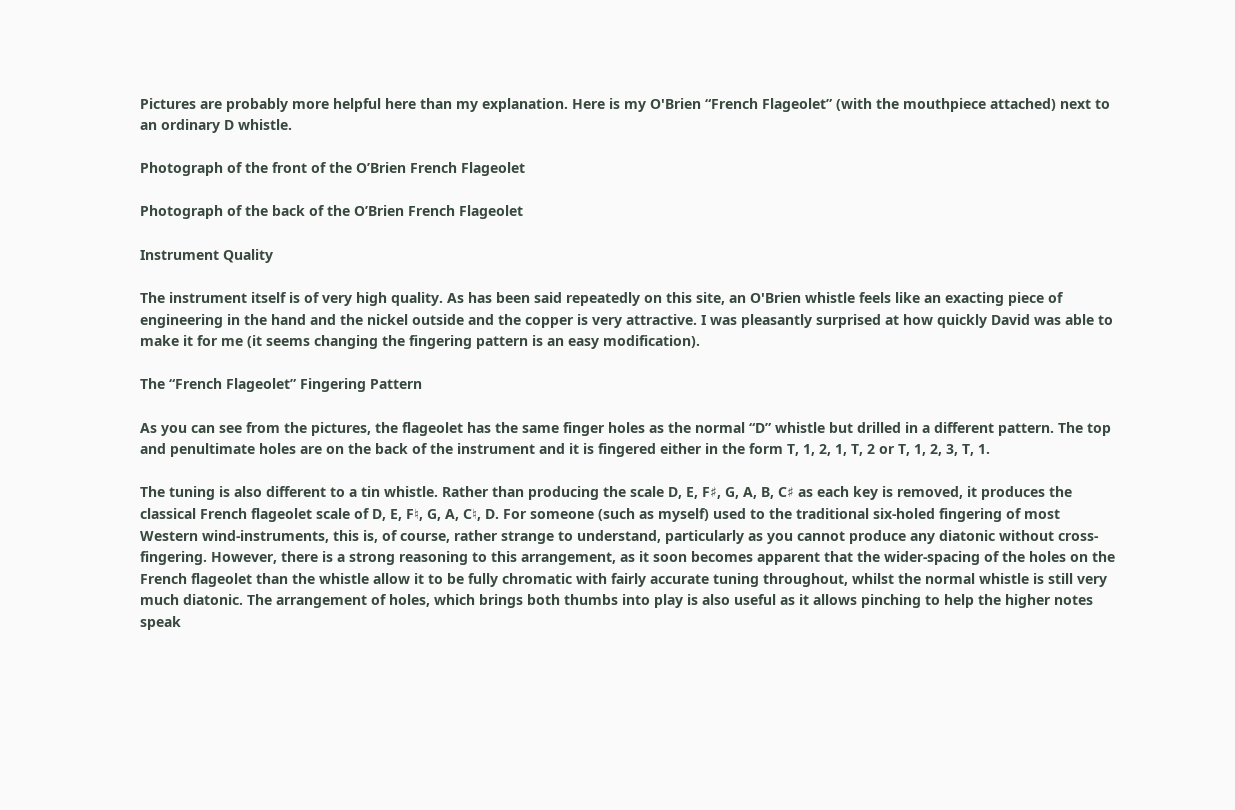Pictures are probably more helpful here than my explanation. Here is my O'Brien “French Flageolet” (with the mouthpiece attached) next to an ordinary D whistle.

Photograph of the front of the O’Brien French Flageolet

Photograph of the back of the O’Brien French Flageolet

Instrument Quality

The instrument itself is of very high quality. As has been said repeatedly on this site, an O'Brien whistle feels like an exacting piece of engineering in the hand and the nickel outside and the copper is very attractive. I was pleasantly surprised at how quickly David was able to make it for me (it seems changing the fingering pattern is an easy modification).

The “French Flageolet” Fingering Pattern

As you can see from the pictures, the flageolet has the same finger holes as the normal “D” whistle but drilled in a different pattern. The top and penultimate holes are on the back of the instrument and it is fingered either in the form T, 1, 2, 1, T, 2 or T, 1, 2, 3, T, 1.

The tuning is also different to a tin whistle. Rather than producing the scale D, E, F♯, G, A, B, C♯ as each key is removed, it produces the classical French flageolet scale of D, E, F♮, G, A, C♮, D. For someone (such as myself) used to the traditional six-holed fingering of most Western wind-instruments, this is, of course, rather strange to understand, particularly as you cannot produce any diatonic without cross-fingering. However, there is a strong reasoning to this arrangement, as it soon becomes apparent that the wider-spacing of the holes on the French flageolet than the whistle allow it to be fully chromatic with fairly accurate tuning throughout, whilst the normal whistle is still very much diatonic. The arrangement of holes, which brings both thumbs into play is also useful as it allows pinching to help the higher notes speak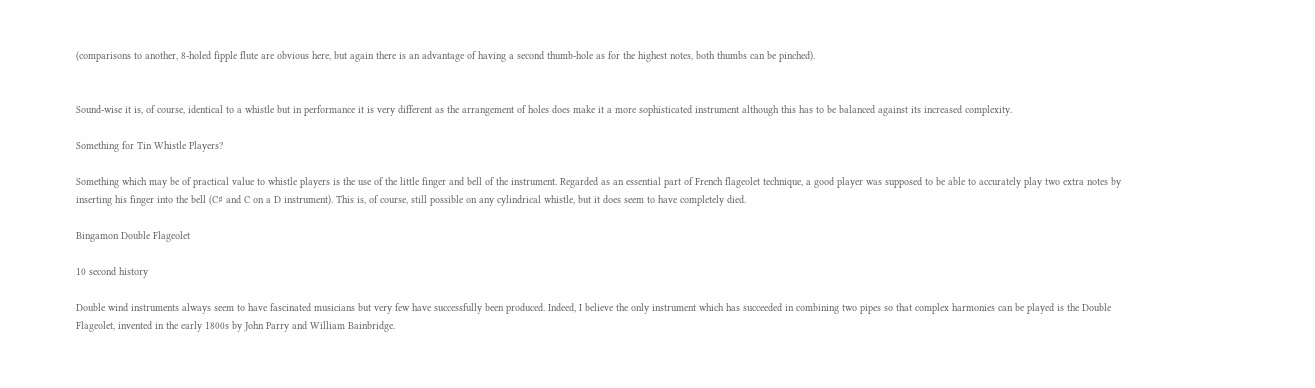(comparisons to another, 8-holed fipple flute are obvious here, but again there is an advantage of having a second thumb-hole as for the highest notes, both thumbs can be pinched).


Sound-wise it is, of course, identical to a whistle but in performance it is very different as the arrangement of holes does make it a more sophisticated instrument although this has to be balanced against its increased complexity.

Something for Tin Whistle Players?

Something which may be of practical value to whistle players is the use of the little finger and bell of the instrument. Regarded as an essential part of French flageolet technique, a good player was supposed to be able to accurately play two extra notes by inserting his finger into the bell (C♯ and C on a D instrument). This is, of course, still possible on any cylindrical whistle, but it does seem to have completely died.

Bingamon Double Flageolet

10 second history

Double wind instruments always seem to have fascinated musicians but very few have successfully been produced. Indeed, I believe the only instrument which has succeeded in combining two pipes so that complex harmonies can be played is the Double Flageolet, invented in the early 1800s by John Parry and William Bainbridge.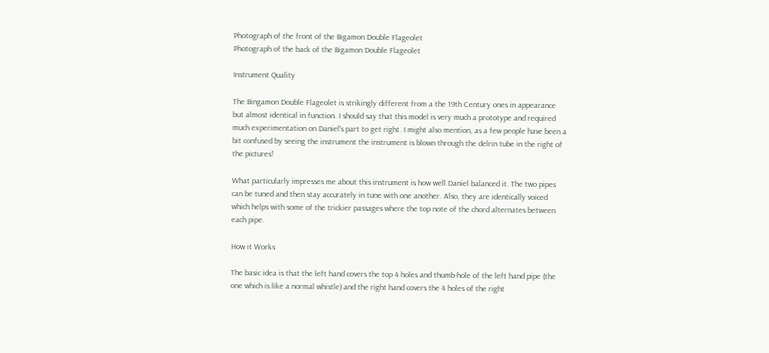Photograph of the front of the Bigamon Double Flageolet
Photograph of the back of the Bigamon Double Flageolet

Instrument Quality

The Bingamon Double Flageolet is strikingly different from a the 19th Century ones in appearance but almost identical in function. I should say that this model is very much a prototype and required much experimentation on Daniel's part to get right. I might also mention, as a few people have been a bit confused by seeing the instrument the instrument is blown through the delrin tube in the right of the pictures!

What particularly impresses me about this instrument is how well Daniel balanced it. The two pipes can be tuned and then stay accurately in tune with one another. Also, they are identically voiced which helps with some of the trickier passages where the top note of the chord alternates between each pipe.

How it Works

The basic idea is that the left hand covers the top 4 holes and thumb-hole of the left hand pipe (the one which is like a normal whistle) and the right hand covers the 4 holes of the right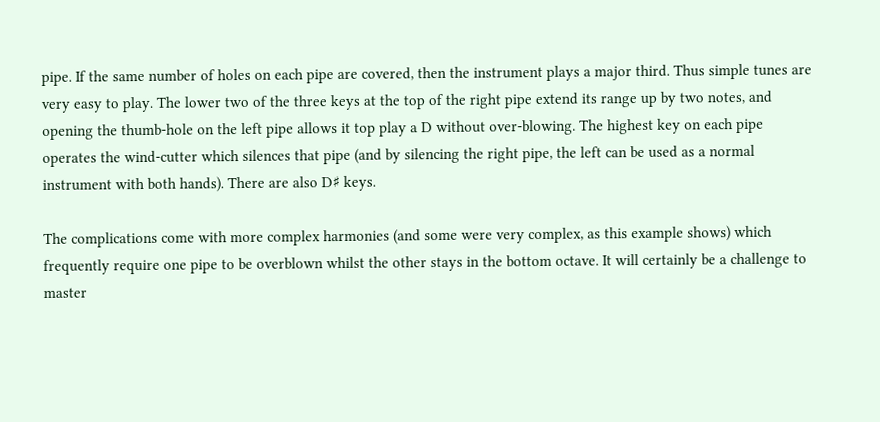pipe. If the same number of holes on each pipe are covered, then the instrument plays a major third. Thus simple tunes are very easy to play. The lower two of the three keys at the top of the right pipe extend its range up by two notes, and opening the thumb-hole on the left pipe allows it top play a D without over-blowing. The highest key on each pipe operates the wind-cutter which silences that pipe (and by silencing the right pipe, the left can be used as a normal instrument with both hands). There are also D♯ keys.

The complications come with more complex harmonies (and some were very complex, as this example shows) which frequently require one pipe to be overblown whilst the other stays in the bottom octave. It will certainly be a challenge to master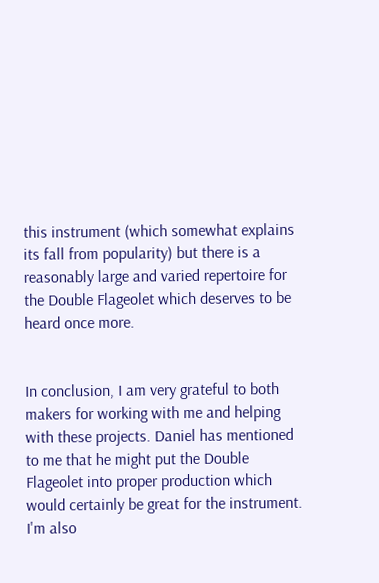this instrument (which somewhat explains its fall from popularity) but there is a reasonably large and varied repertoire for the Double Flageolet which deserves to be heard once more.


In conclusion, I am very grateful to both makers for working with me and helping with these projects. Daniel has mentioned to me that he might put the Double Flageolet into proper production which would certainly be great for the instrument. I'm also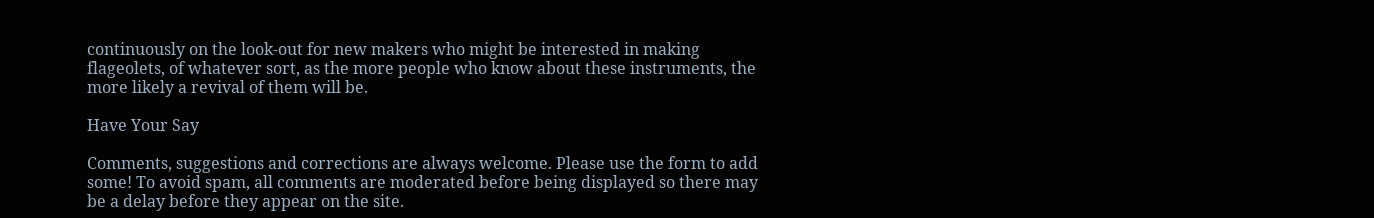continuously on the look-out for new makers who might be interested in making flageolets, of whatever sort, as the more people who know about these instruments, the more likely a revival of them will be.

Have Your Say

Comments, suggestions and corrections are always welcome. Please use the form to add some! To avoid spam, all comments are moderated before being displayed so there may be a delay before they appear on the site.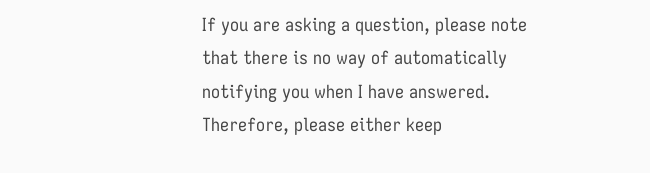If you are asking a question, please note that there is no way of automatically notifying you when I have answered. Therefore, please either keep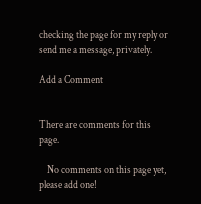checking the page for my reply or send me a message, privately.

Add a Comment


There are comments for this page.

    No comments on this page yet, please add one!